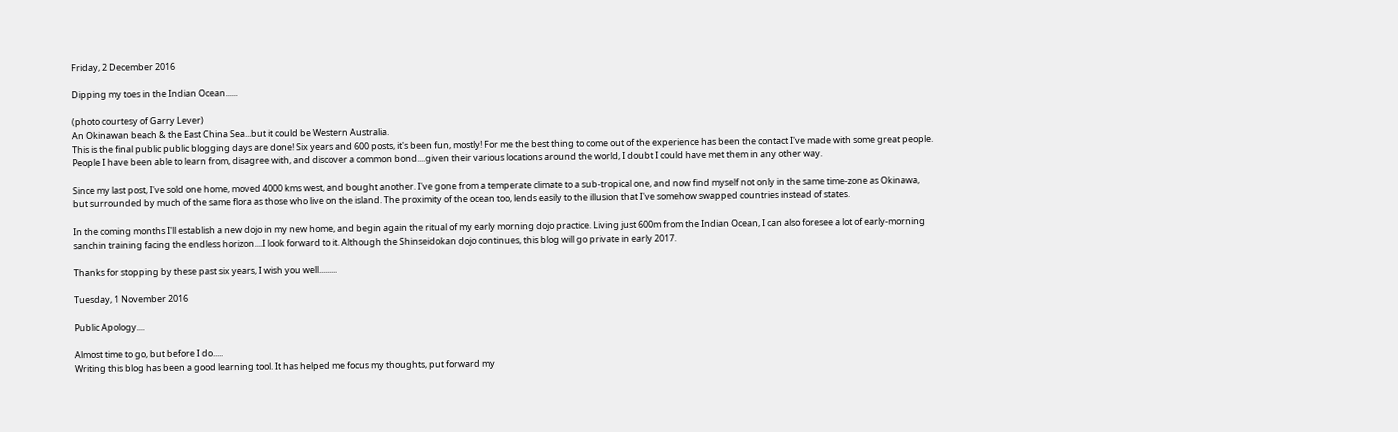Friday, 2 December 2016

Dipping my toes in the Indian Ocean......

(photo courtesy of Garry Lever)
An Okinawan beach & the East China Sea...but it could be Western Australia.
This is the final public public blogging days are done! Six years and 600 posts, it's been fun, mostly! For me the best thing to come out of the experience has been the contact I've made with some great people. People I have been able to learn from, disagree with, and discover a common bond....given their various locations around the world, I doubt I could have met them in any other way.

Since my last post, I've sold one home, moved 4000 kms west, and bought another. I've gone from a temperate climate to a sub-tropical one, and now find myself not only in the same time-zone as Okinawa, but surrounded by much of the same flora as those who live on the island. The proximity of the ocean too, lends easily to the illusion that I've somehow swapped countries instead of states.

In the coming months I'll establish a new dojo in my new home, and begin again the ritual of my early morning dojo practice. Living just 600m from the Indian Ocean, I can also foresee a lot of early-morning sanchin training facing the endless horizon....I look forward to it. Although the Shinseidokan dojo continues, this blog will go private in early 2017.

Thanks for stopping by these past six years, I wish you well.........

Tuesday, 1 November 2016

Public Apology....

Almost time to go, but before I do.....
Writing this blog has been a good learning tool. It has helped me focus my thoughts, put forward my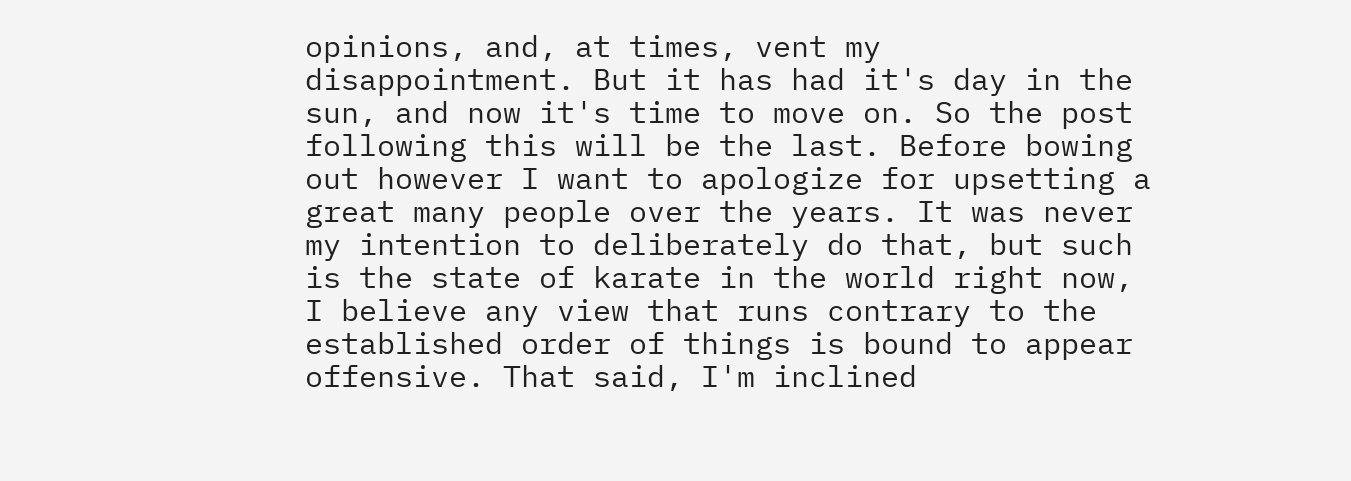opinions, and, at times, vent my disappointment. But it has had it's day in the sun, and now it's time to move on. So the post following this will be the last. Before bowing out however I want to apologize for upsetting a great many people over the years. It was never my intention to deliberately do that, but such is the state of karate in the world right now, I believe any view that runs contrary to the established order of things is bound to appear offensive. That said, I'm inclined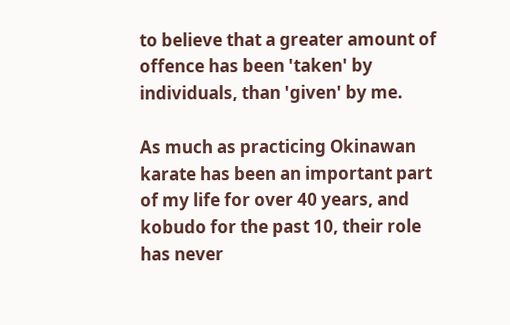to believe that a greater amount of offence has been 'taken' by individuals, than 'given' by me.

As much as practicing Okinawan karate has been an important part of my life for over 40 years, and kobudo for the past 10, their role has never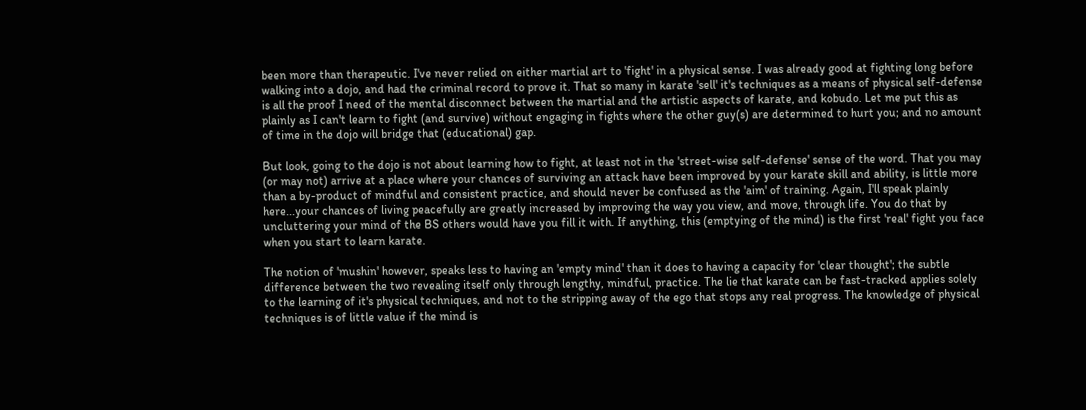been more than therapeutic. I've never relied on either martial art to 'fight' in a physical sense. I was already good at fighting long before walking into a dojo, and had the criminal record to prove it. That so many in karate 'sell' it's techniques as a means of physical self-defense is all the proof I need of the mental disconnect between the martial and the artistic aspects of karate, and kobudo. Let me put this as plainly as I can't learn to fight (and survive) without engaging in fights where the other guy(s) are determined to hurt you; and no amount of time in the dojo will bridge that (educational) gap.

But look, going to the dojo is not about learning how to fight, at least not in the 'street-wise self-defense' sense of the word. That you may (or may not) arrive at a place where your chances of surviving an attack have been improved by your karate skill and ability, is little more than a by-product of mindful and consistent practice, and should never be confused as the 'aim' of training. Again, I'll speak plainly here...your chances of living peacefully are greatly increased by improving the way you view, and move, through life. You do that by uncluttering your mind of the BS others would have you fill it with. If anything, this (emptying of the mind) is the first 'real' fight you face when you start to learn karate.

The notion of 'mushin' however, speaks less to having an 'empty mind' than it does to having a capacity for 'clear thought'; the subtle difference between the two revealing itself only through lengthy, mindful, practice. The lie that karate can be fast-tracked applies solely to the learning of it's physical techniques, and not to the stripping away of the ego that stops any real progress. The knowledge of physical techniques is of little value if the mind is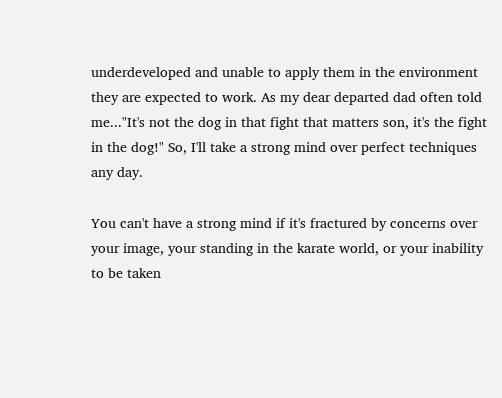underdeveloped and unable to apply them in the environment they are expected to work. As my dear departed dad often told me..."It's not the dog in that fight that matters son, it's the fight in the dog!" So, I'll take a strong mind over perfect techniques any day.

You can't have a strong mind if it's fractured by concerns over your image, your standing in the karate world, or your inability to be taken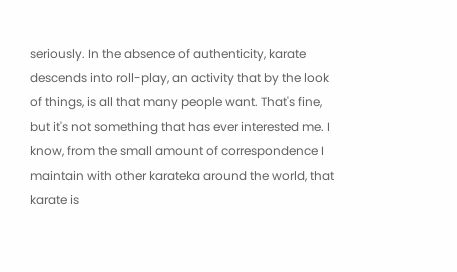seriously. In the absence of authenticity, karate descends into roll-play, an activity that by the look of things, is all that many people want. That's fine, but it's not something that has ever interested me. I know, from the small amount of correspondence I maintain with other karateka around the world, that karate is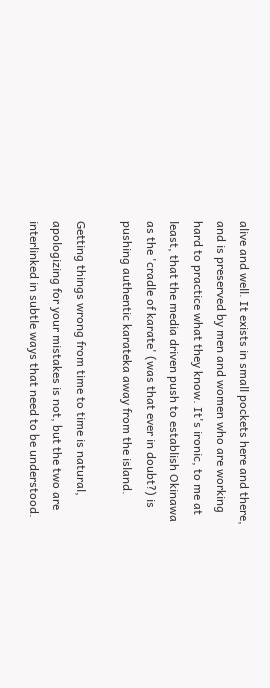alive and well. It exists in small pockets here and there, and is preserved by men and women who are working hard to practice what they know. It's ironic, to me at least, that the media driven push to establish Okinawa as the 'cradle of karate' (was that ever in doubt?) is pushing authentic karateka away from the island.

Getting things wrong from time to time is natural, apologizing for your mistakes is not, but the two are interlinked in subtle ways that need to be understood.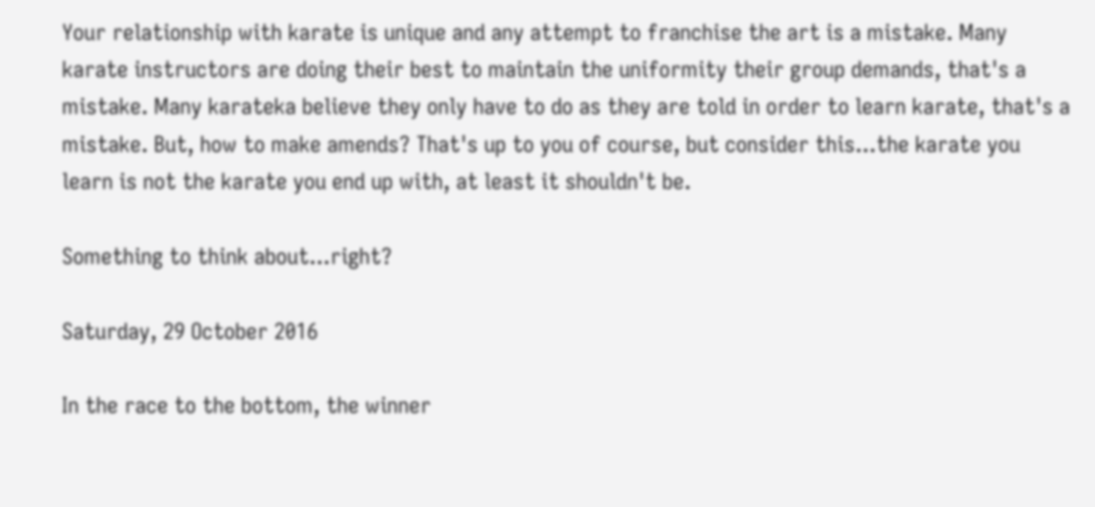Your relationship with karate is unique and any attempt to franchise the art is a mistake. Many karate instructors are doing their best to maintain the uniformity their group demands, that's a mistake. Many karateka believe they only have to do as they are told in order to learn karate, that's a mistake. But, how to make amends? That's up to you of course, but consider this...the karate you learn is not the karate you end up with, at least it shouldn't be.

Something to think about...right?

Saturday, 29 October 2016

In the race to the bottom, the winner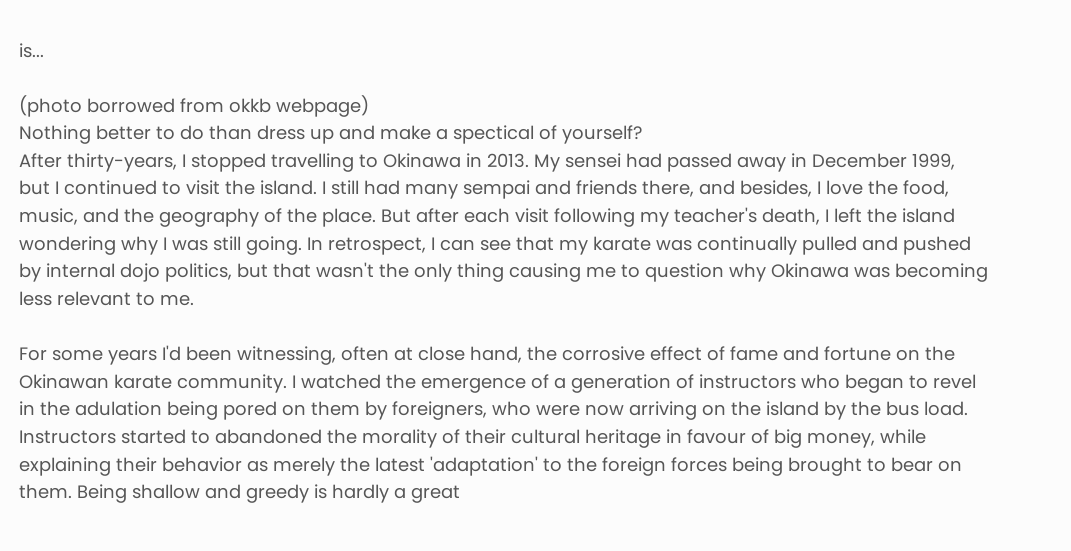is...

(photo borrowed from okkb webpage)
Nothing better to do than dress up and make a spectical of yourself?
After thirty-years, I stopped travelling to Okinawa in 2013. My sensei had passed away in December 1999, but I continued to visit the island. I still had many sempai and friends there, and besides, I love the food, music, and the geography of the place. But after each visit following my teacher's death, I left the island wondering why I was still going. In retrospect, I can see that my karate was continually pulled and pushed by internal dojo politics, but that wasn't the only thing causing me to question why Okinawa was becoming less relevant to me.

For some years I'd been witnessing, often at close hand, the corrosive effect of fame and fortune on the Okinawan karate community. I watched the emergence of a generation of instructors who began to revel in the adulation being pored on them by foreigners, who were now arriving on the island by the bus load. Instructors started to abandoned the morality of their cultural heritage in favour of big money, while explaining their behavior as merely the latest 'adaptation' to the foreign forces being brought to bear on them. Being shallow and greedy is hardly a great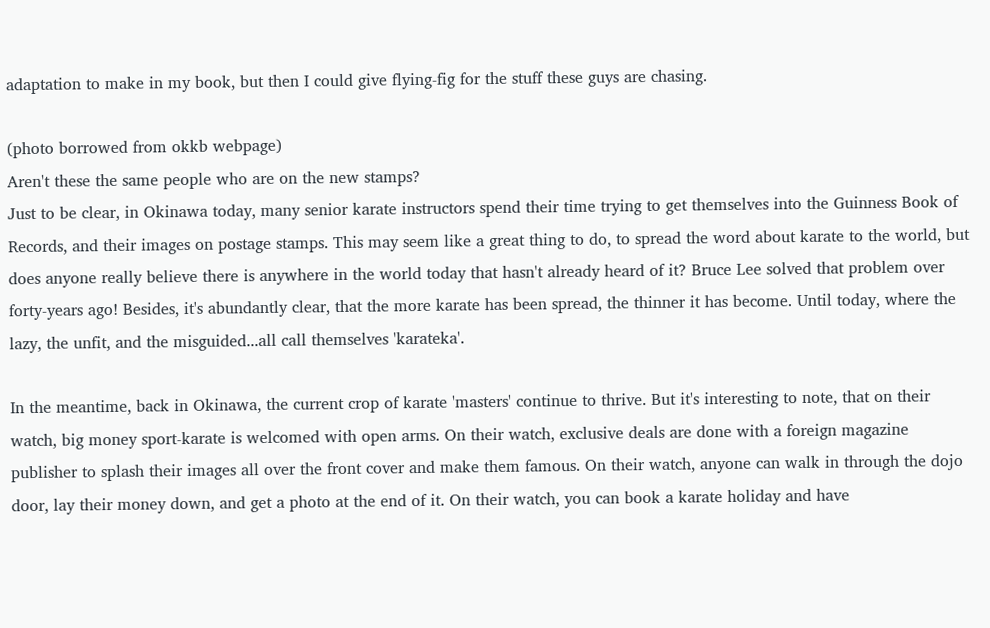adaptation to make in my book, but then I could give flying-fig for the stuff these guys are chasing.

(photo borrowed from okkb webpage)
Aren't these the same people who are on the new stamps?
Just to be clear, in Okinawa today, many senior karate instructors spend their time trying to get themselves into the Guinness Book of Records, and their images on postage stamps. This may seem like a great thing to do, to spread the word about karate to the world, but does anyone really believe there is anywhere in the world today that hasn't already heard of it? Bruce Lee solved that problem over forty-years ago! Besides, it's abundantly clear, that the more karate has been spread, the thinner it has become. Until today, where the lazy, the unfit, and the misguided...all call themselves 'karateka'.

In the meantime, back in Okinawa, the current crop of karate 'masters' continue to thrive. But it's interesting to note, that on their watch, big money sport-karate is welcomed with open arms. On their watch, exclusive deals are done with a foreign magazine publisher to splash their images all over the front cover and make them famous. On their watch, anyone can walk in through the dojo door, lay their money down, and get a photo at the end of it. On their watch, you can book a karate holiday and have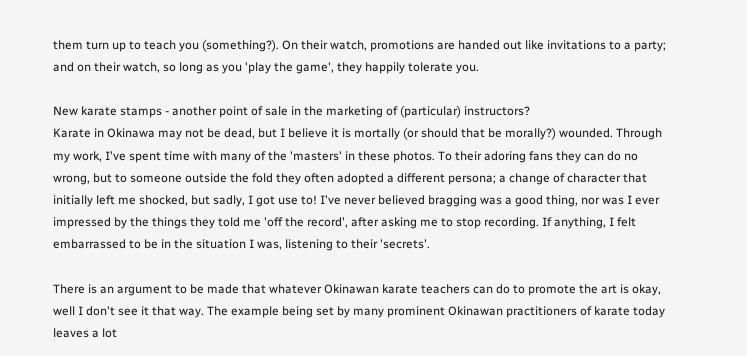them turn up to teach you (something?). On their watch, promotions are handed out like invitations to a party; and on their watch, so long as you 'play the game', they happily tolerate you.

New karate stamps - another point of sale in the marketing of (particular) instructors?
Karate in Okinawa may not be dead, but I believe it is mortally (or should that be morally?) wounded. Through my work, I've spent time with many of the 'masters' in these photos. To their adoring fans they can do no wrong, but to someone outside the fold they often adopted a different persona; a change of character that initially left me shocked, but sadly, I got use to! I've never believed bragging was a good thing, nor was I ever impressed by the things they told me 'off the record', after asking me to stop recording. If anything, I felt embarrassed to be in the situation I was, listening to their 'secrets'.

There is an argument to be made that whatever Okinawan karate teachers can do to promote the art is okay, well I don't see it that way. The example being set by many prominent Okinawan practitioners of karate today leaves a lot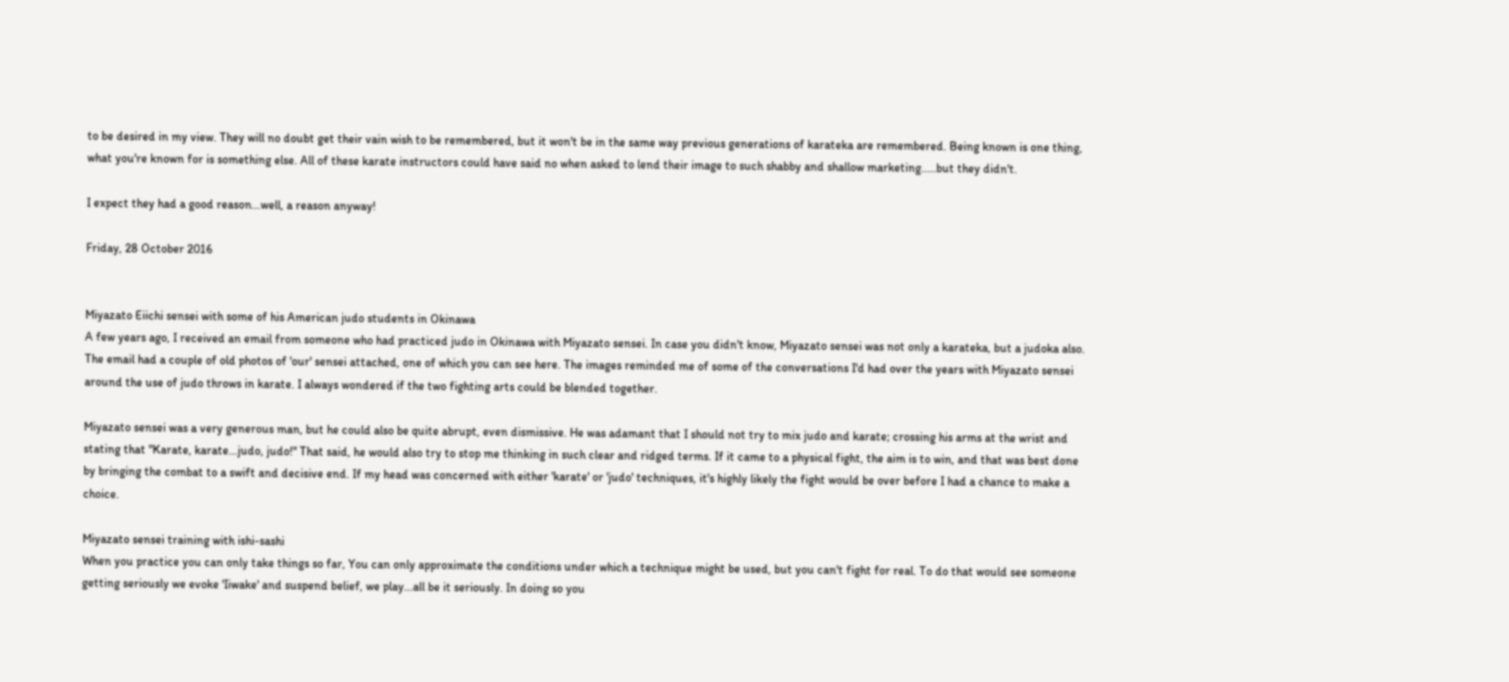to be desired in my view. They will no doubt get their vain wish to be remembered, but it won't be in the same way previous generations of karateka are remembered. Being known is one thing, what you're known for is something else. All of these karate instructors could have said no when asked to lend their image to such shabby and shallow marketing.....but they didn't.

I expect they had a good reason...well, a reason anyway!

Friday, 28 October 2016


Miyazato Eiichi sensei with some of his American judo students in Okinawa
A few years ago, I received an email from someone who had practiced judo in Okinawa with Miyazato sensei. In case you didn't know, Miyazato sensei was not only a karateka, but a judoka also. The email had a couple of old photos of 'our' sensei attached, one of which you can see here. The images reminded me of some of the conversations I'd had over the years with Miyazato sensei around the use of judo throws in karate. I always wondered if the two fighting arts could be blended together.

Miyazato sensei was a very generous man, but he could also be quite abrupt, even dismissive. He was adamant that I should not try to mix judo and karate; crossing his arms at the wrist and stating that "Karate, karate...judo, judo!" That said, he would also try to stop me thinking in such clear and ridged terms. If it came to a physical fight, the aim is to win, and that was best done by bringing the combat to a swift and decisive end. If my head was concerned with either 'karate' or 'judo' techniques, it's highly likely the fight would be over before I had a chance to make a choice.

Miyazato sensei training with ishi-sashi
When you practice you can only take things so far, You can only approximate the conditions under which a technique might be used, but you can't fight for real. To do that would see someone getting seriously we evoke 'Iiwake' and suspend belief, we play...all be it seriously. In doing so you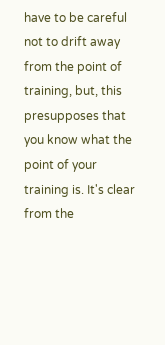have to be careful not to drift away from the point of training, but, this presupposes that you know what the point of your training is. It's clear from the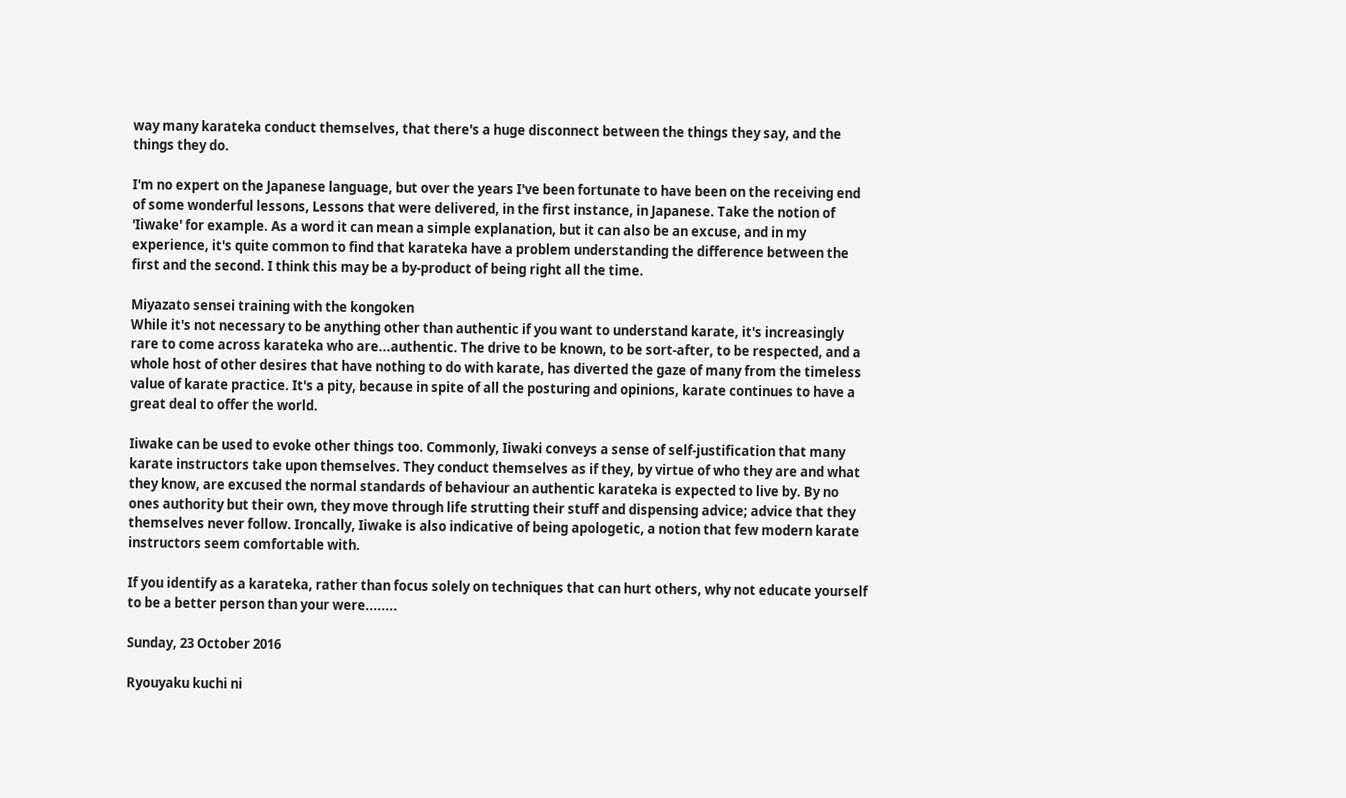way many karateka conduct themselves, that there's a huge disconnect between the things they say, and the things they do.

I'm no expert on the Japanese language, but over the years I've been fortunate to have been on the receiving end of some wonderful lessons, Lessons that were delivered, in the first instance, in Japanese. Take the notion of  'Iiwake' for example. As a word it can mean a simple explanation, but it can also be an excuse, and in my experience, it's quite common to find that karateka have a problem understanding the difference between the first and the second. I think this may be a by-product of being right all the time.

Miyazato sensei training with the kongoken
While it's not necessary to be anything other than authentic if you want to understand karate, it's increasingly rare to come across karateka who are...authentic. The drive to be known, to be sort-after, to be respected, and a whole host of other desires that have nothing to do with karate, has diverted the gaze of many from the timeless value of karate practice. It's a pity, because in spite of all the posturing and opinions, karate continues to have a great deal to offer the world.

Iiwake can be used to evoke other things too. Commonly, Iiwaki conveys a sense of self-justification that many karate instructors take upon themselves. They conduct themselves as if they, by virtue of who they are and what they know, are excused the normal standards of behaviour an authentic karateka is expected to live by. By no ones authority but their own, they move through life strutting their stuff and dispensing advice; advice that they themselves never follow. Ironcally, Iiwake is also indicative of being apologetic, a notion that few modern karate instructors seem comfortable with.

If you identify as a karateka, rather than focus solely on techniques that can hurt others, why not educate yourself to be a better person than your were........

Sunday, 23 October 2016

Ryouyaku kuchi ni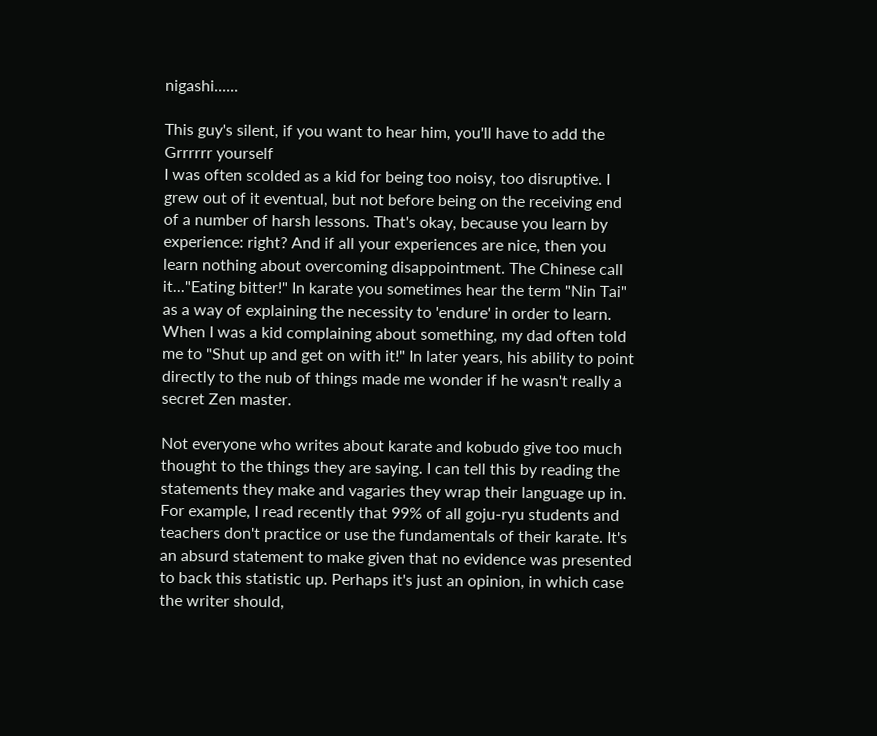nigashi......

This guy's silent, if you want to hear him, you'll have to add the Grrrrrr yourself
I was often scolded as a kid for being too noisy, too disruptive. I grew out of it eventual, but not before being on the receiving end of a number of harsh lessons. That's okay, because you learn by experience: right? And if all your experiences are nice, then you learn nothing about overcoming disappointment. The Chinese call it..."Eating bitter!" In karate you sometimes hear the term "Nin Tai" as a way of explaining the necessity to 'endure' in order to learn. When I was a kid complaining about something, my dad often told me to "Shut up and get on with it!" In later years, his ability to point directly to the nub of things made me wonder if he wasn't really a secret Zen master.

Not everyone who writes about karate and kobudo give too much thought to the things they are saying. I can tell this by reading the statements they make and vagaries they wrap their language up in. For example, I read recently that 99% of all goju-ryu students and teachers don't practice or use the fundamentals of their karate. It's an absurd statement to make given that no evidence was presented to back this statistic up. Perhaps it's just an opinion, in which case the writer should,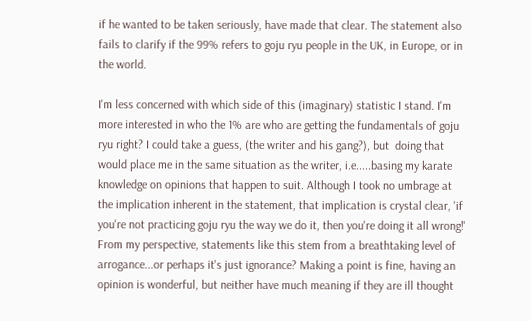if he wanted to be taken seriously, have made that clear. The statement also fails to clarify if the 99% refers to goju ryu people in the UK, in Europe, or in the world.

I'm less concerned with which side of this (imaginary) statistic I stand. I'm more interested in who the 1% are who are getting the fundamentals of goju ryu right? I could take a guess, (the writer and his gang?), but  doing that would place me in the same situation as the writer, i.e.....basing my karate knowledge on opinions that happen to suit. Although I took no umbrage at the implication inherent in the statement, that implication is crystal clear, 'if you're not practicing goju ryu the way we do it, then you're doing it all wrong!' From my perspective, statements like this stem from a breathtaking level of arrogance...or perhaps it's just ignorance? Making a point is fine, having an opinion is wonderful, but neither have much meaning if they are ill thought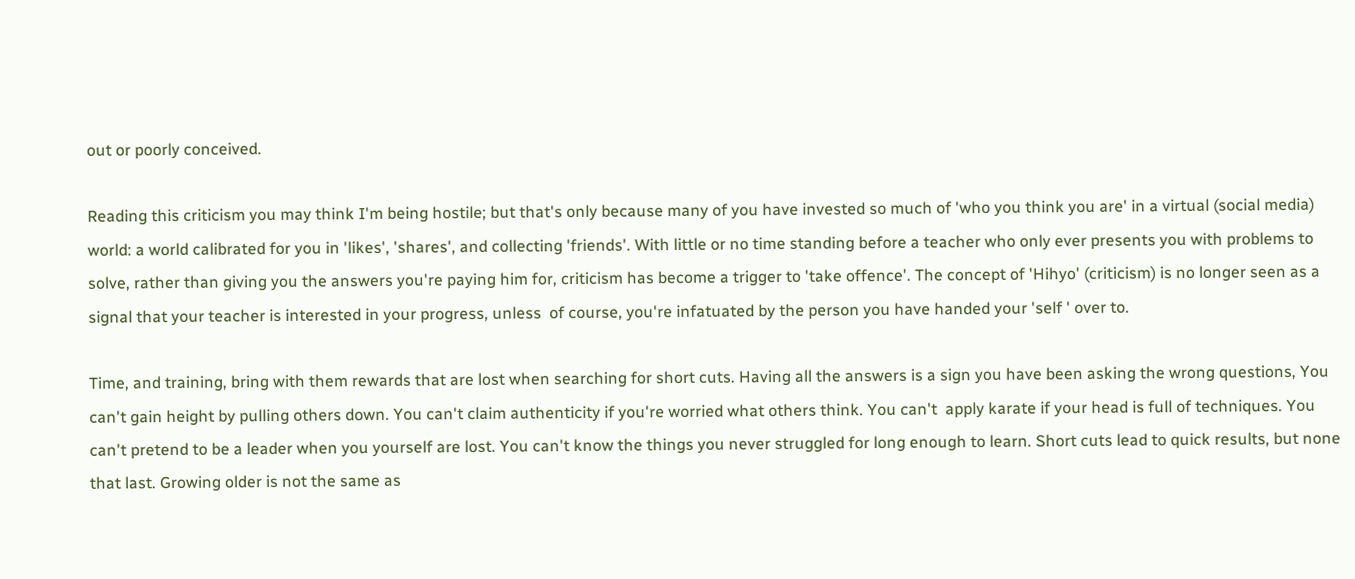out or poorly conceived.

Reading this criticism you may think I'm being hostile; but that's only because many of you have invested so much of 'who you think you are' in a virtual (social media) world: a world calibrated for you in 'likes', 'shares', and collecting 'friends'. With little or no time standing before a teacher who only ever presents you with problems to solve, rather than giving you the answers you're paying him for, criticism has become a trigger to 'take offence'. The concept of 'Hihyo' (criticism) is no longer seen as a signal that your teacher is interested in your progress, unless  of course, you're infatuated by the person you have handed your 'self ' over to.

Time, and training, bring with them rewards that are lost when searching for short cuts. Having all the answers is a sign you have been asking the wrong questions, You can't gain height by pulling others down. You can't claim authenticity if you're worried what others think. You can't  apply karate if your head is full of techniques. You can't pretend to be a leader when you yourself are lost. You can't know the things you never struggled for long enough to learn. Short cuts lead to quick results, but none that last. Growing older is not the same as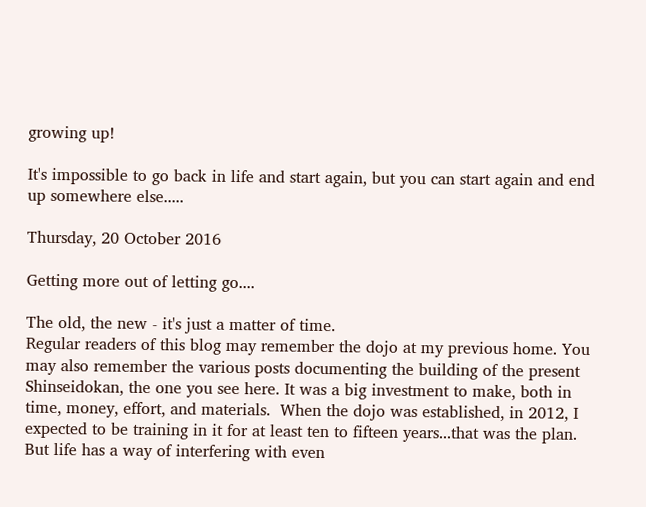growing up!

It's impossible to go back in life and start again, but you can start again and end up somewhere else.....

Thursday, 20 October 2016

Getting more out of letting go....

The old, the new - it's just a matter of time.
Regular readers of this blog may remember the dojo at my previous home. You may also remember the various posts documenting the building of the present Shinseidokan, the one you see here. It was a big investment to make, both in time, money, effort, and materials.  When the dojo was established, in 2012, I expected to be training in it for at least ten to fifteen years...that was the plan. But life has a way of interfering with even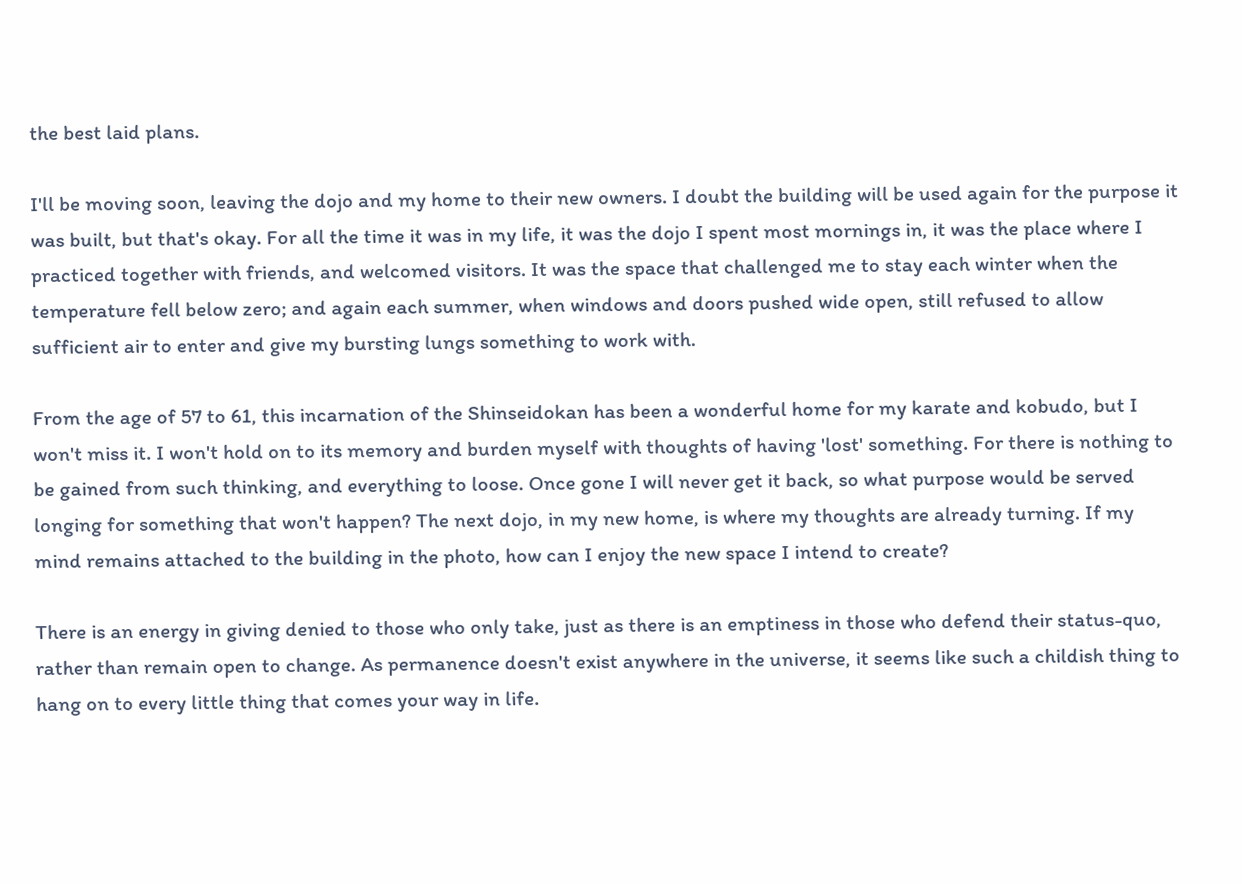the best laid plans.

I'll be moving soon, leaving the dojo and my home to their new owners. I doubt the building will be used again for the purpose it was built, but that's okay. For all the time it was in my life, it was the dojo I spent most mornings in, it was the place where I practiced together with friends, and welcomed visitors. It was the space that challenged me to stay each winter when the temperature fell below zero; and again each summer, when windows and doors pushed wide open, still refused to allow sufficient air to enter and give my bursting lungs something to work with.

From the age of 57 to 61, this incarnation of the Shinseidokan has been a wonderful home for my karate and kobudo, but I won't miss it. I won't hold on to its memory and burden myself with thoughts of having 'lost' something. For there is nothing to be gained from such thinking, and everything to loose. Once gone I will never get it back, so what purpose would be served longing for something that won't happen? The next dojo, in my new home, is where my thoughts are already turning. If my mind remains attached to the building in the photo, how can I enjoy the new space I intend to create?

There is an energy in giving denied to those who only take, just as there is an emptiness in those who defend their status-quo, rather than remain open to change. As permanence doesn't exist anywhere in the universe, it seems like such a childish thing to hang on to every little thing that comes your way in life.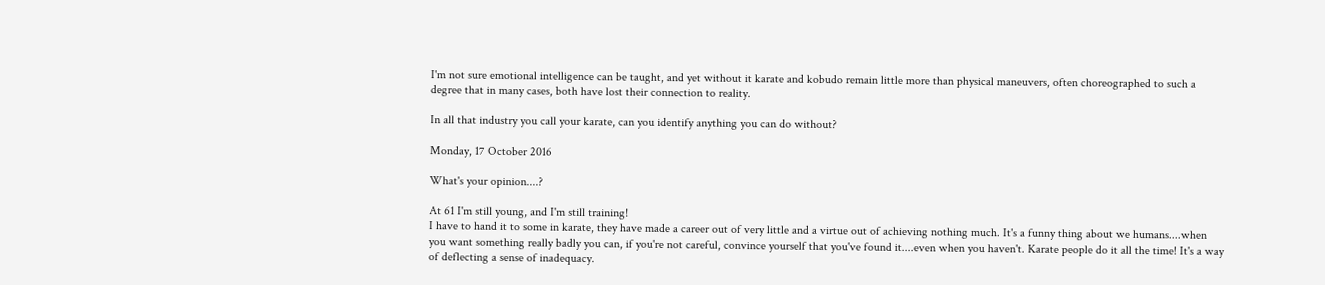I'm not sure emotional intelligence can be taught, and yet without it karate and kobudo remain little more than physical maneuvers, often choreographed to such a degree that in many cases, both have lost their connection to reality.

In all that industry you call your karate, can you identify anything you can do without?

Monday, 17 October 2016

What's your opinion....?

At 61 I'm still young, and I'm still training!
I have to hand it to some in karate, they have made a career out of very little and a virtue out of achieving nothing much. It's a funny thing about we humans....when you want something really badly you can, if you're not careful, convince yourself that you've found it....even when you haven't. Karate people do it all the time! It's a way of deflecting a sense of inadequacy.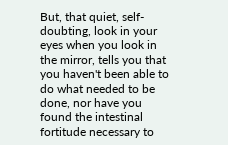But, that quiet, self-doubting, look in your eyes when you look in the mirror, tells you that you haven't been able to do what needed to be done, nor have you found the intestinal fortitude necessary to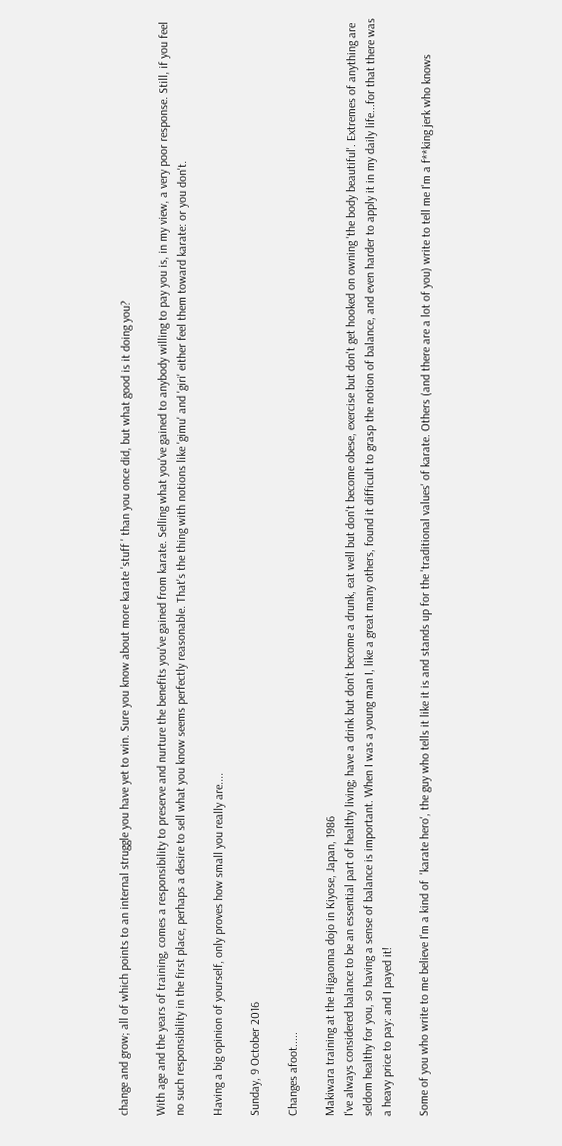change and grow; all of which points to an internal struggle you have yet to win. Sure you know about more karate 'stuff ' than you once did, but what good is it doing you?

With age and the years of training, comes a responsibility to preserve and nurture the benefits you've gained from karate. Selling what you've gained to anybody willing to pay you is, in my view, a very poor response. Still, if you feel no such responsibility in the first place, perhaps a desire to sell what you know seems perfectly reasonable. That's the thing with notions like 'gimu' and 'giri' either feel them toward karate: or you don't.

Having a big opinion of yourself, only proves how small you really are....

Sunday, 9 October 2016

Changes afoot.....

Makiwara training at the Higaonna dojo in Kiyose, Japan, 1986
I've always considered balance to be an essential part of healthy living; have a drink but don't become a drunk, eat well but don't become obese, exercise but don't get hooked on owning 'the body beautiful'. Extremes of anything are seldom healthy for you, so having a sense of balance is important. When I was a young man I, like a great many others, found it difficult to grasp the notion of balance, and even harder to apply it in my daily life...for that there was a heavy price to pay: and I payed it!

Some of you who write to me believe I'm a kind of  'karate hero', the guy who tells it like it is and stands up for the 'traditional values' of karate. Others (and there are a lot of you) write to tell me I'm a f**king jerk who knows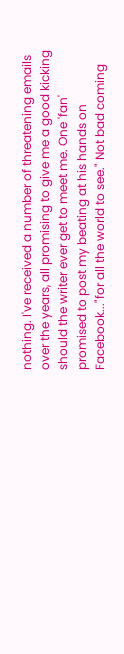nothing. I've received a number of threatening emails over the years, all promising to give me a good kicking should the writer ever get to meet me. One 'fan' promised to post my beating at his hands on Facebook..."for all the world to see." Not bad coming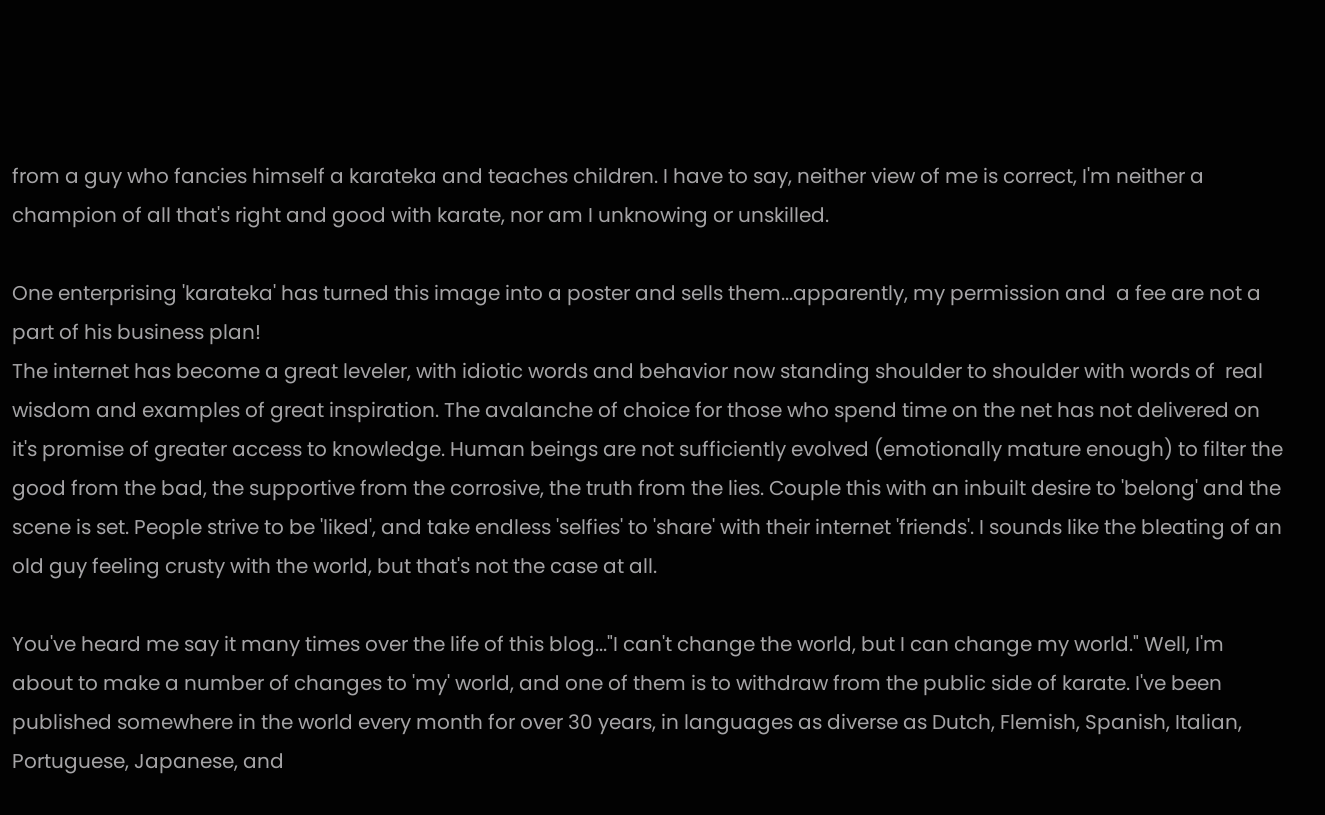from a guy who fancies himself a karateka and teaches children. I have to say, neither view of me is correct, I'm neither a champion of all that's right and good with karate, nor am I unknowing or unskilled.

One enterprising 'karateka' has turned this image into a poster and sells them...apparently, my permission and  a fee are not a part of his business plan!
The internet has become a great leveler, with idiotic words and behavior now standing shoulder to shoulder with words of  real wisdom and examples of great inspiration. The avalanche of choice for those who spend time on the net has not delivered on it's promise of greater access to knowledge. Human beings are not sufficiently evolved (emotionally mature enough) to filter the good from the bad, the supportive from the corrosive, the truth from the lies. Couple this with an inbuilt desire to 'belong' and the scene is set. People strive to be 'liked', and take endless 'selfies' to 'share' with their internet 'friends'. I sounds like the bleating of an old guy feeling crusty with the world, but that's not the case at all.

You've heard me say it many times over the life of this blog..."I can't change the world, but I can change my world." Well, I'm about to make a number of changes to 'my' world, and one of them is to withdraw from the public side of karate. I've been published somewhere in the world every month for over 30 years, in languages as diverse as Dutch, Flemish, Spanish, Italian, Portuguese, Japanese, and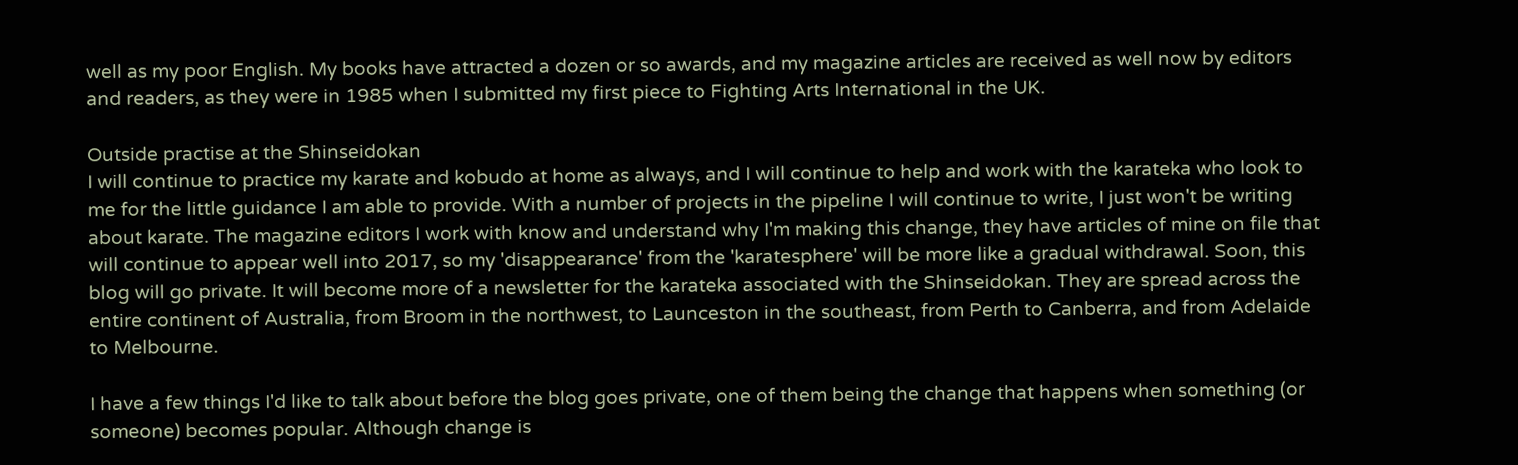well as my poor English. My books have attracted a dozen or so awards, and my magazine articles are received as well now by editors and readers, as they were in 1985 when I submitted my first piece to Fighting Arts International in the UK.

Outside practise at the Shinseidokan
I will continue to practice my karate and kobudo at home as always, and I will continue to help and work with the karateka who look to me for the little guidance I am able to provide. With a number of projects in the pipeline I will continue to write, I just won't be writing about karate. The magazine editors I work with know and understand why I'm making this change, they have articles of mine on file that will continue to appear well into 2017, so my 'disappearance' from the 'karatesphere' will be more like a gradual withdrawal. Soon, this blog will go private. It will become more of a newsletter for the karateka associated with the Shinseidokan. They are spread across the entire continent of Australia, from Broom in the northwest, to Launceston in the southeast, from Perth to Canberra, and from Adelaide to Melbourne.

I have a few things I'd like to talk about before the blog goes private, one of them being the change that happens when something (or someone) becomes popular. Although change is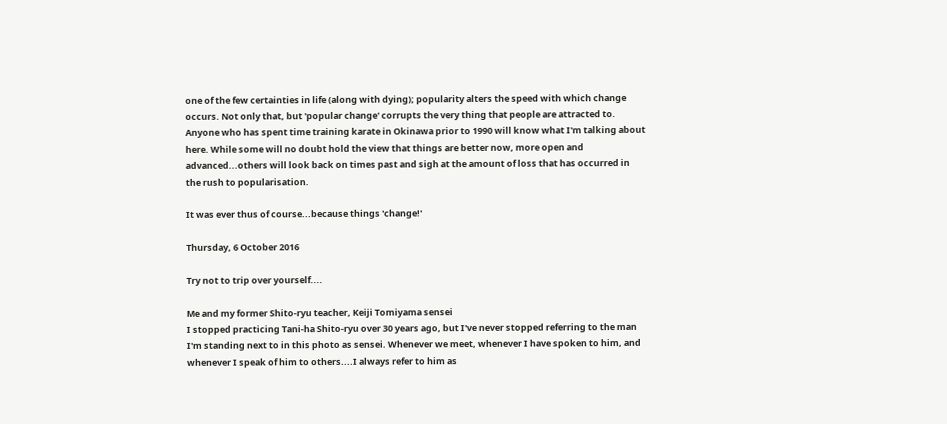one of the few certainties in life (along with dying); popularity alters the speed with which change occurs. Not only that, but 'popular change' corrupts the very thing that people are attracted to. Anyone who has spent time training karate in Okinawa prior to 1990 will know what I'm talking about here. While some will no doubt hold the view that things are better now, more open and advanced...others will look back on times past and sigh at the amount of loss that has occurred in the rush to popularisation.

It was ever thus of course...because things 'change!'

Thursday, 6 October 2016

Try not to trip over yourself....

Me and my former Shito-ryu teacher, Keiji Tomiyama sensei
I stopped practicing Tani-ha Shito-ryu over 30 years ago, but I've never stopped referring to the man I'm standing next to in this photo as sensei. Whenever we meet, whenever I have spoken to him, and whenever I speak of him to others....I always refer to him as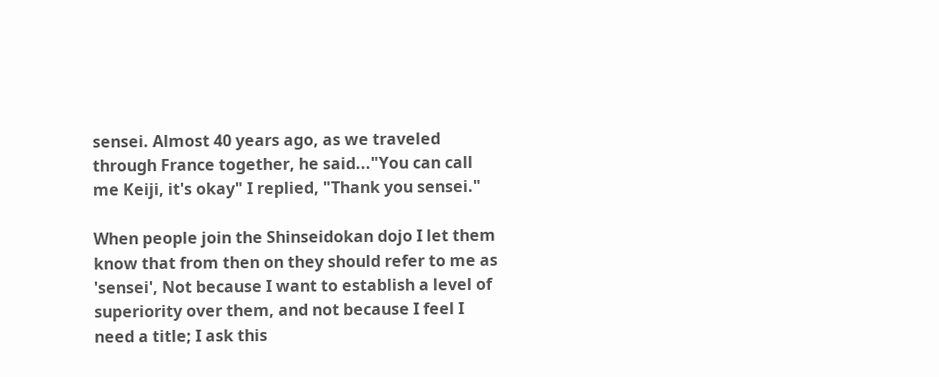sensei. Almost 40 years ago, as we traveled through France together, he said..."You can call me Keiji, it's okay" I replied, "Thank you sensei."

When people join the Shinseidokan dojo I let them know that from then on they should refer to me as 'sensei', Not because I want to establish a level of superiority over them, and not because I feel I need a title; I ask this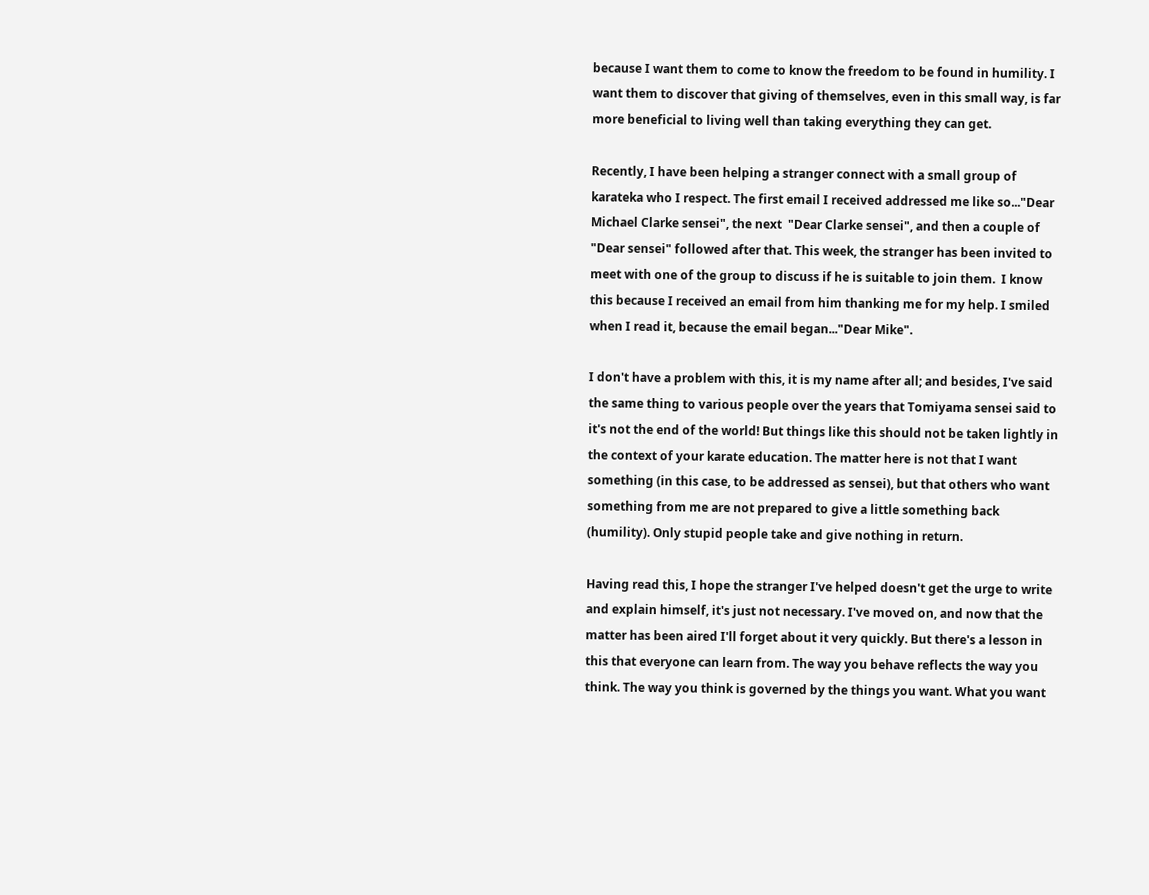because I want them to come to know the freedom to be found in humility. I want them to discover that giving of themselves, even in this small way, is far more beneficial to living well than taking everything they can get.

Recently, I have been helping a stranger connect with a small group of karateka who I respect. The first email I received addressed me like so..."Dear Michael Clarke sensei", the next  "Dear Clarke sensei", and then a couple of  "Dear sensei" followed after that. This week, the stranger has been invited to meet with one of the group to discuss if he is suitable to join them.  I know this because I received an email from him thanking me for my help. I smiled when I read it, because the email began..."Dear Mike".

I don't have a problem with this, it is my name after all; and besides, I've said the same thing to various people over the years that Tomiyama sensei said to it's not the end of the world! But things like this should not be taken lightly in the context of your karate education. The matter here is not that I want something (in this case, to be addressed as sensei), but that others who want something from me are not prepared to give a little something back (humility). Only stupid people take and give nothing in return.

Having read this, I hope the stranger I've helped doesn't get the urge to write and explain himself, it's just not necessary. I've moved on, and now that the matter has been aired I'll forget about it very quickly. But there's a lesson in this that everyone can learn from. The way you behave reflects the way you think. The way you think is governed by the things you want. What you want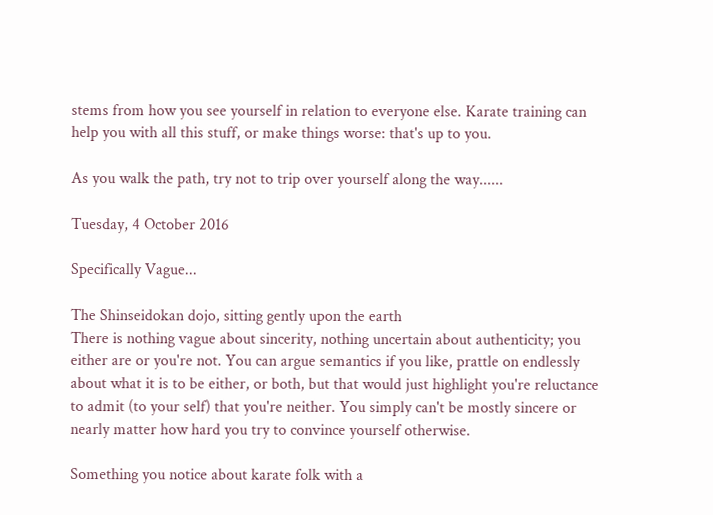stems from how you see yourself in relation to everyone else. Karate training can help you with all this stuff, or make things worse: that's up to you.

As you walk the path, try not to trip over yourself along the way......

Tuesday, 4 October 2016

Specifically Vague...

The Shinseidokan dojo, sitting gently upon the earth
There is nothing vague about sincerity, nothing uncertain about authenticity; you either are or you're not. You can argue semantics if you like, prattle on endlessly about what it is to be either, or both, but that would just highlight you're reluctance to admit (to your self) that you're neither. You simply can't be mostly sincere or nearly matter how hard you try to convince yourself otherwise.

Something you notice about karate folk with a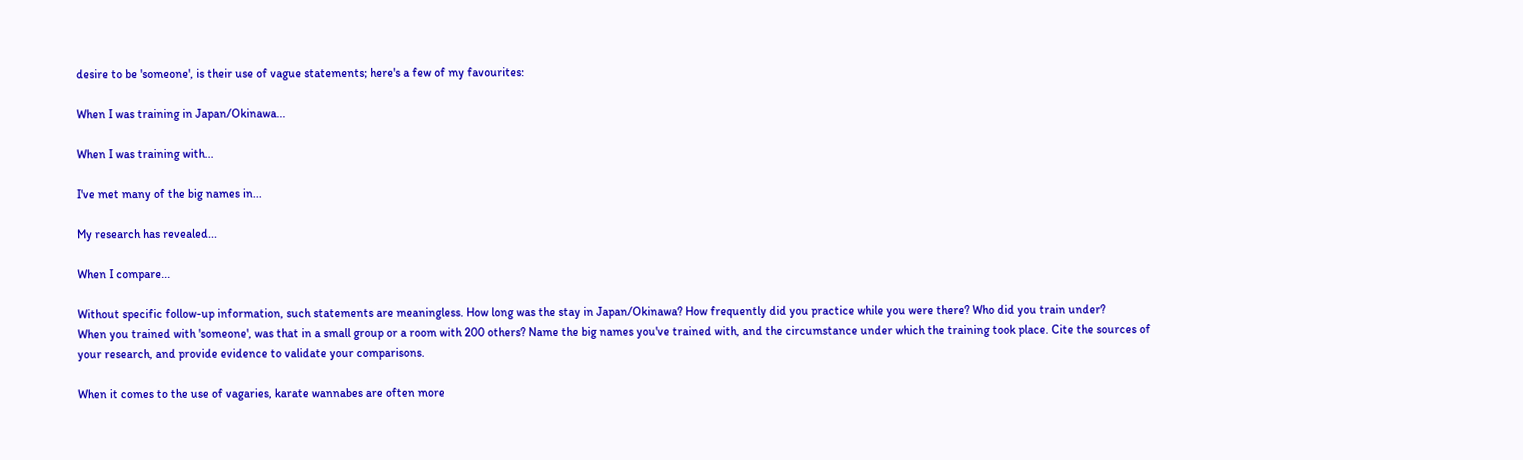desire to be 'someone', is their use of vague statements; here's a few of my favourites:

When I was training in Japan/Okinawa...

When I was training with...

I've met many of the big names in...

My research has revealed...

When I compare...

Without specific follow-up information, such statements are meaningless. How long was the stay in Japan/Okinawa? How frequently did you practice while you were there? Who did you train under?
When you trained with 'someone', was that in a small group or a room with 200 others? Name the big names you've trained with, and the circumstance under which the training took place. Cite the sources of your research, and provide evidence to validate your comparisons.

When it comes to the use of vagaries, karate wannabes are often more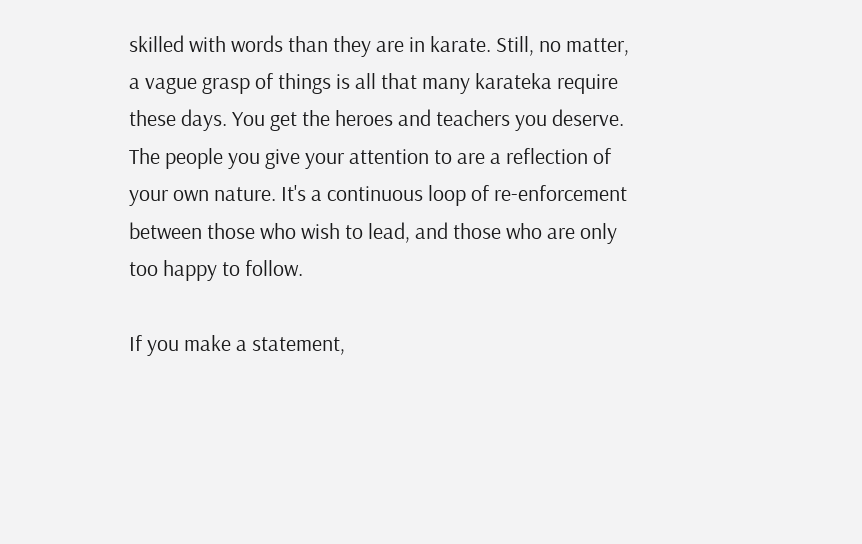skilled with words than they are in karate. Still, no matter, a vague grasp of things is all that many karateka require these days. You get the heroes and teachers you deserve. The people you give your attention to are a reflection of your own nature. It's a continuous loop of re-enforcement between those who wish to lead, and those who are only too happy to follow.

If you make a statement,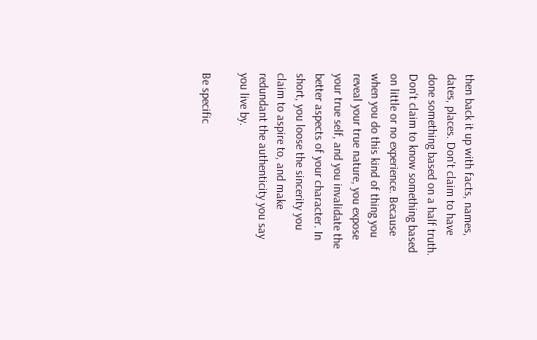then back it up with facts, names, dates, places. Don't claim to have done something based on a half truth. Don't claim to know something based on little or no experience. Because when you do this kind of thing you reveal your true nature, you expose your true self, and you invalidate the better aspects of your character. In short, you loose the sincerity you claim to aspire to, and make redundant the authenticity you say you live by.

Be specific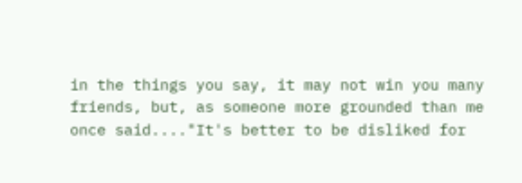in the things you say, it may not win you many friends, but, as someone more grounded than me once said...."It's better to be disliked for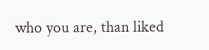who you are, than liked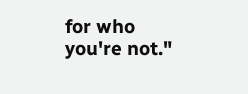for who you're not."